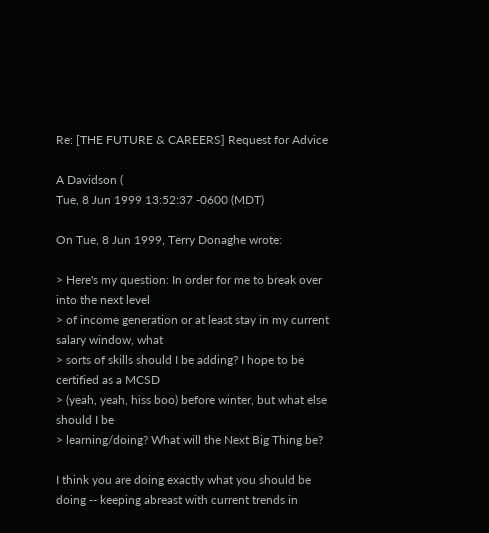Re: [THE FUTURE & CAREERS] Request for Advice

A Davidson (
Tue, 8 Jun 1999 13:52:37 -0600 (MDT)

On Tue, 8 Jun 1999, Terry Donaghe wrote:

> Here's my question: In order for me to break over into the next level
> of income generation or at least stay in my current salary window, what
> sorts of skills should I be adding? I hope to be certified as a MCSD
> (yeah, yeah, hiss boo) before winter, but what else should I be
> learning/doing? What will the Next Big Thing be?

I think you are doing exactly what you should be doing -- keeping abreast with current trends in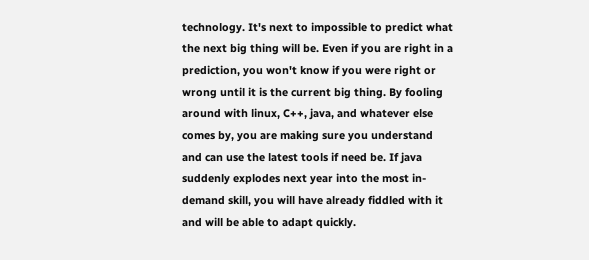technology. It's next to impossible to predict what the next big thing will be. Even if you are right in a prediction, you won't know if you were right or wrong until it is the current big thing. By fooling around with linux, C++, java, and whatever else comes by, you are making sure you understand and can use the latest tools if need be. If java suddenly explodes next year into the most in-demand skill, you will have already fiddled with it and will be able to adapt quickly.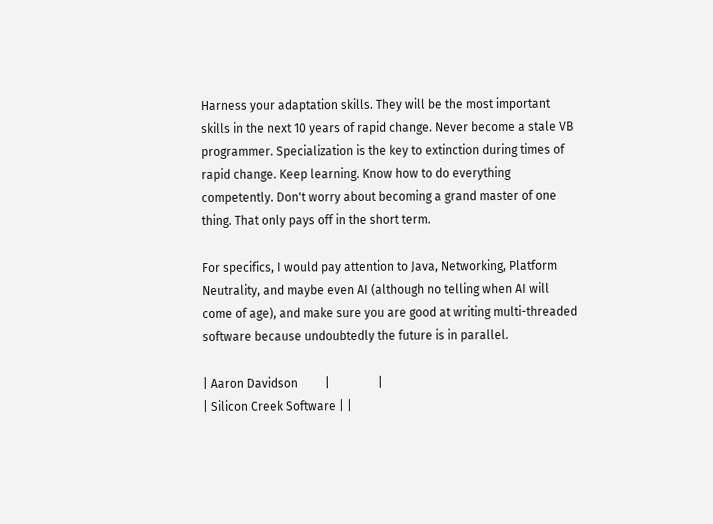Harness your adaptation skills. They will be the most important skills in the next 10 years of rapid change. Never become a stale VB programmer. Specialization is the key to extinction during times of rapid change. Keep learning. Know how to do everything competently. Don't worry about becoming a grand master of one thing. That only pays off in the short term.

For specifics, I would pay attention to Java, Networking, Platform Neutrality, and maybe even AI (although no telling when AI will come of age), and make sure you are good at writing multi-threaded software because undoubtedly the future is in parallel.

| Aaron Davidson         |                |
| Silicon Creek Software | |